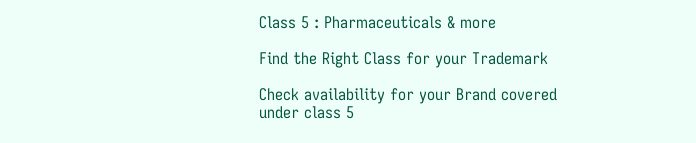Class 5 : Pharmaceuticals & more

Find the Right Class for your Trademark

Check availability for your Brand covered under class 5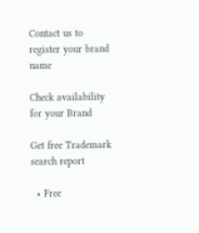Contact us to register your brand name

Check availability for your Brand

Get free Trademark search report

  • Free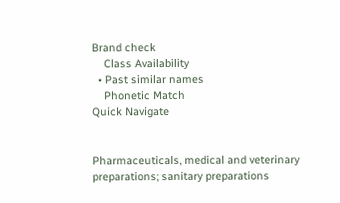Brand check
    Class Availability
  • Past similar names
    Phonetic Match
Quick Navigate


Pharmaceuticals, medical and veterinary preparations; sanitary preparations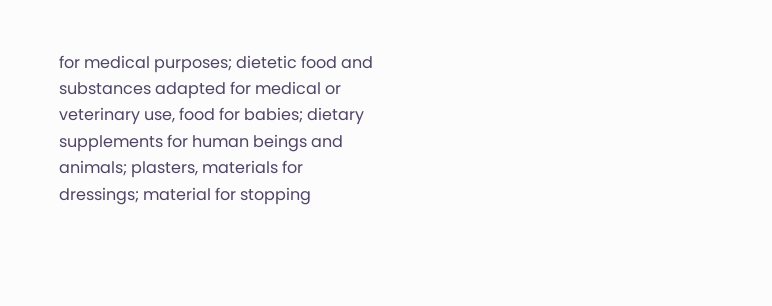for medical purposes; dietetic food and substances adapted for medical or veterinary use, food for babies; dietary supplements for human beings and animals; plasters, materials for dressings; material for stopping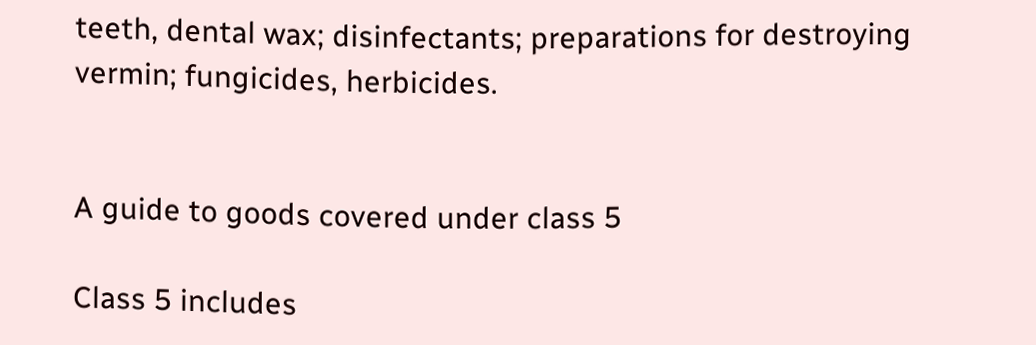teeth, dental wax; disinfectants; preparations for destroying vermin; fungicides, herbicides.


A guide to goods covered under class 5

Class 5 includes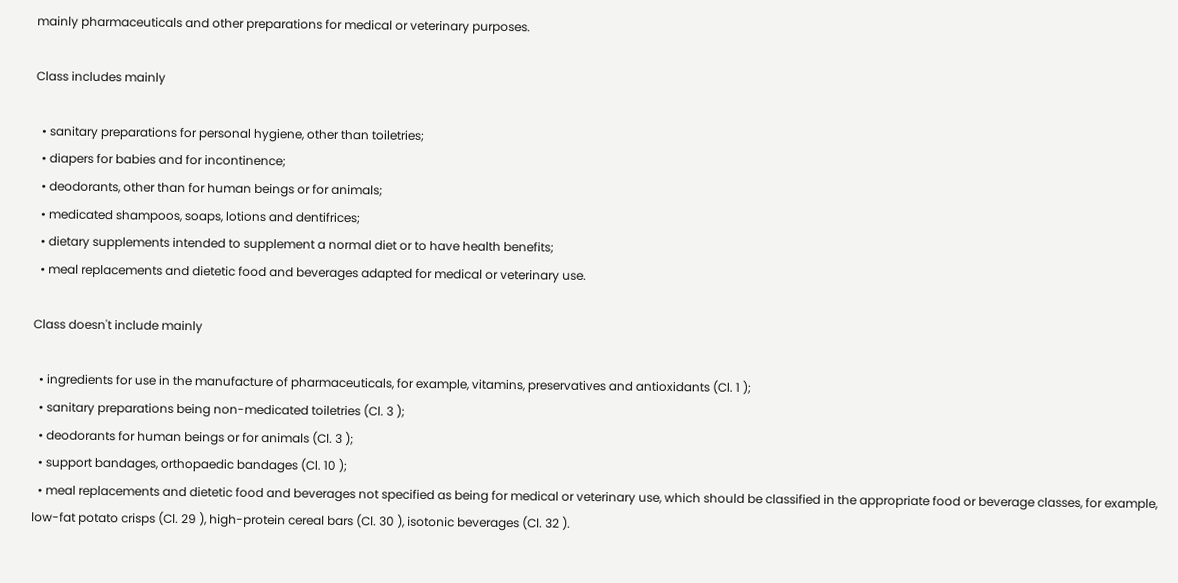mainly pharmaceuticals and other preparations for medical or veterinary purposes.

Class includes mainly

  • sanitary preparations for personal hygiene, other than toiletries;
  • diapers for babies and for incontinence;
  • deodorants, other than for human beings or for animals;
  • medicated shampoos, soaps, lotions and dentifrices;
  • dietary supplements intended to supplement a normal diet or to have health benefits;
  • meal replacements and dietetic food and beverages adapted for medical or veterinary use.

Class doesn't include mainly

  • ingredients for use in the manufacture of pharmaceuticals, for example, vitamins, preservatives and antioxidants (Cl. 1 );
  • sanitary preparations being non-medicated toiletries (Cl. 3 );
  • deodorants for human beings or for animals (Cl. 3 );
  • support bandages, orthopaedic bandages (Cl. 10 );
  • meal replacements and dietetic food and beverages not specified as being for medical or veterinary use, which should be classified in the appropriate food or beverage classes, for example, low-fat potato crisps (Cl. 29 ), high-protein cereal bars (Cl. 30 ), isotonic beverages (Cl. 32 ).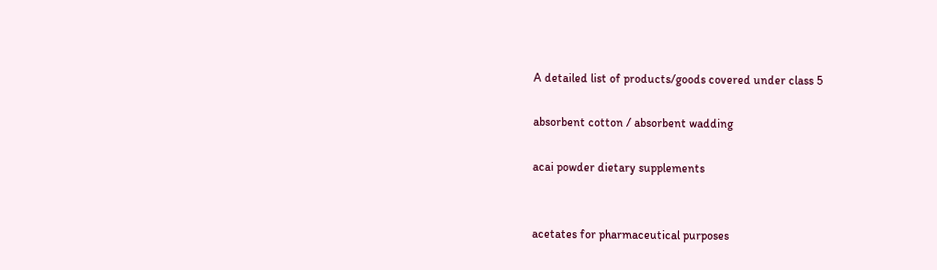A detailed list of products/goods covered under class 5

absorbent cotton / absorbent wadding

acai powder dietary supplements


acetates for pharmaceutical purposes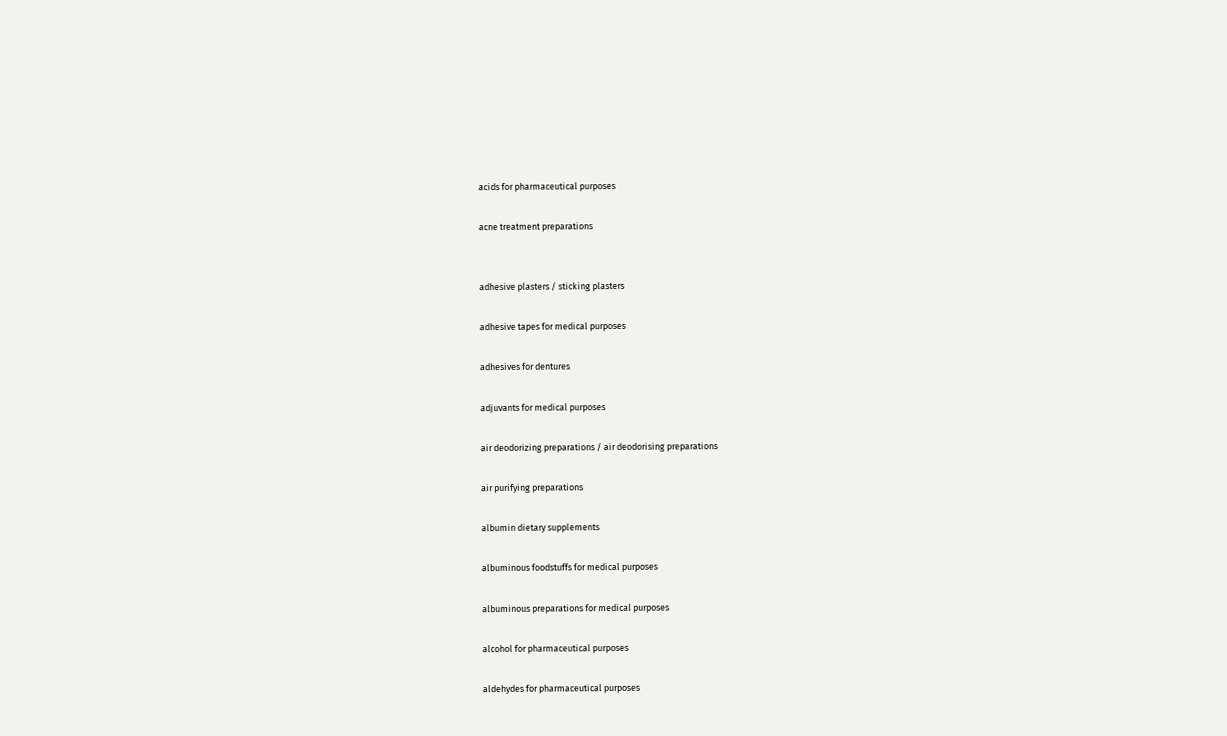acids for pharmaceutical purposes

acne treatment preparations


adhesive plasters / sticking plasters

adhesive tapes for medical purposes

adhesives for dentures

adjuvants for medical purposes

air deodorizing preparations / air deodorising preparations

air purifying preparations

albumin dietary supplements

albuminous foodstuffs for medical purposes

albuminous preparations for medical purposes

alcohol for pharmaceutical purposes

aldehydes for pharmaceutical purposes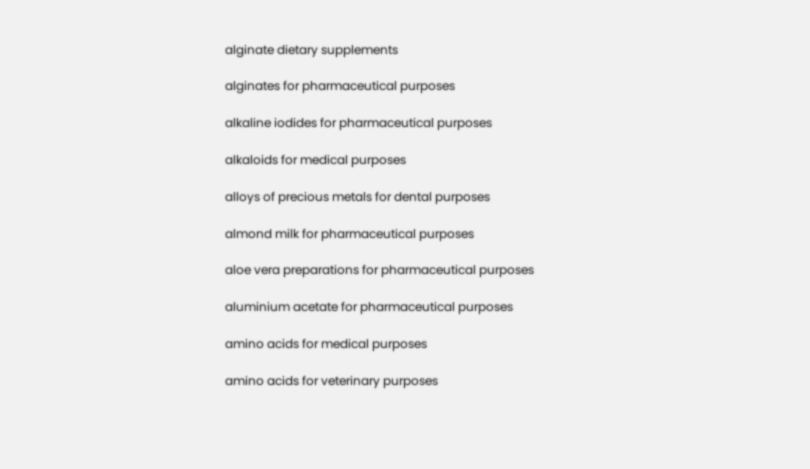alginate dietary supplements

alginates for pharmaceutical purposes

alkaline iodides for pharmaceutical purposes

alkaloids for medical purposes

alloys of precious metals for dental purposes

almond milk for pharmaceutical purposes

aloe vera preparations for pharmaceutical purposes

aluminium acetate for pharmaceutical purposes

amino acids for medical purposes

amino acids for veterinary purposes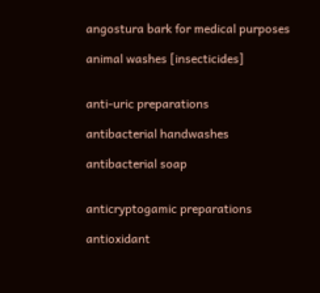angostura bark for medical purposes

animal washes [insecticides]


anti-uric preparations

antibacterial handwashes

antibacterial soap


anticryptogamic preparations

antioxidant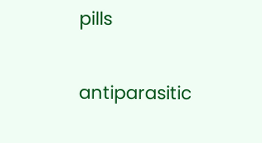pills

antiparasitic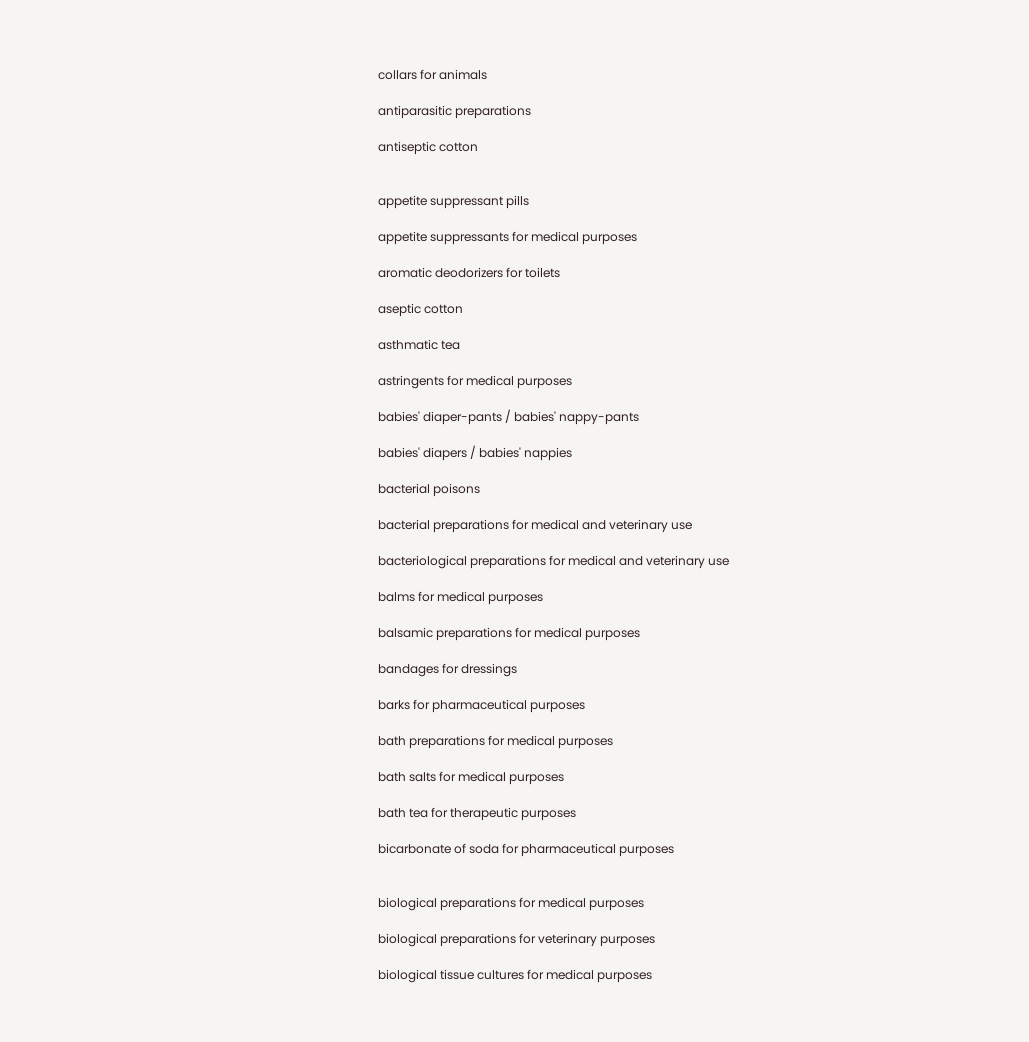collars for animals

antiparasitic preparations

antiseptic cotton


appetite suppressant pills

appetite suppressants for medical purposes

aromatic deodorizers for toilets

aseptic cotton

asthmatic tea

astringents for medical purposes

babies' diaper-pants / babies' nappy-pants

babies' diapers / babies' nappies

bacterial poisons

bacterial preparations for medical and veterinary use

bacteriological preparations for medical and veterinary use

balms for medical purposes

balsamic preparations for medical purposes

bandages for dressings

barks for pharmaceutical purposes

bath preparations for medical purposes

bath salts for medical purposes

bath tea for therapeutic purposes

bicarbonate of soda for pharmaceutical purposes


biological preparations for medical purposes

biological preparations for veterinary purposes

biological tissue cultures for medical purposes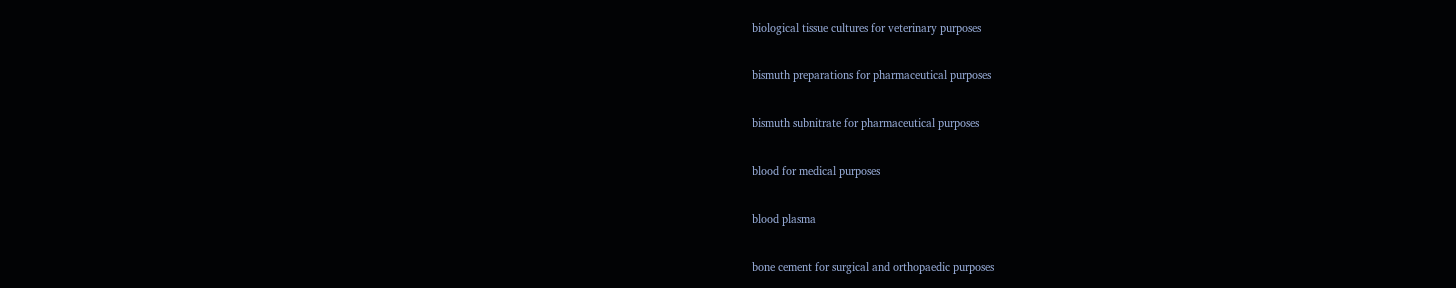biological tissue cultures for veterinary purposes

bismuth preparations for pharmaceutical purposes

bismuth subnitrate for pharmaceutical purposes

blood for medical purposes

blood plasma

bone cement for surgical and orthopaedic purposes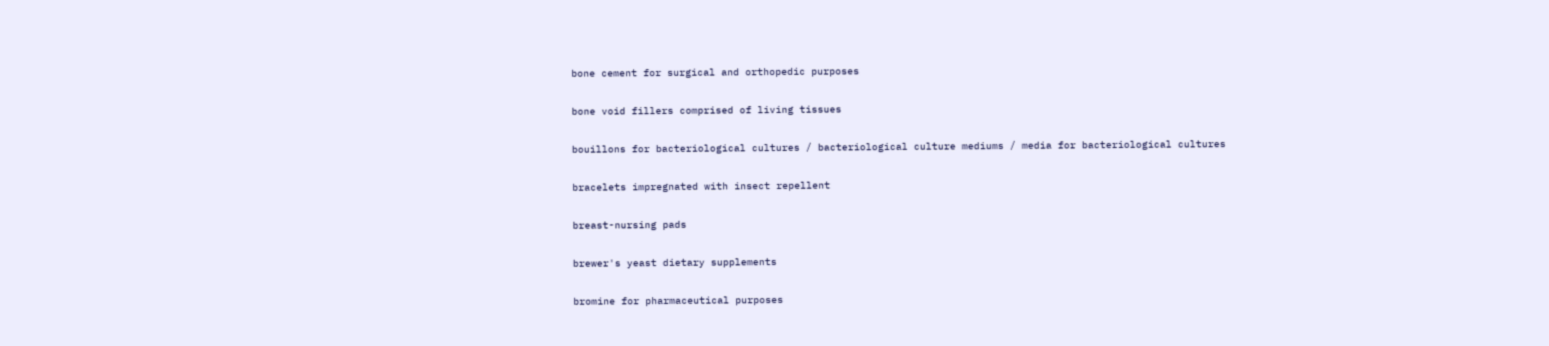bone cement for surgical and orthopedic purposes

bone void fillers comprised of living tissues

bouillons for bacteriological cultures / bacteriological culture mediums / media for bacteriological cultures

bracelets impregnated with insect repellent

breast-nursing pads

brewer's yeast dietary supplements

bromine for pharmaceutical purposes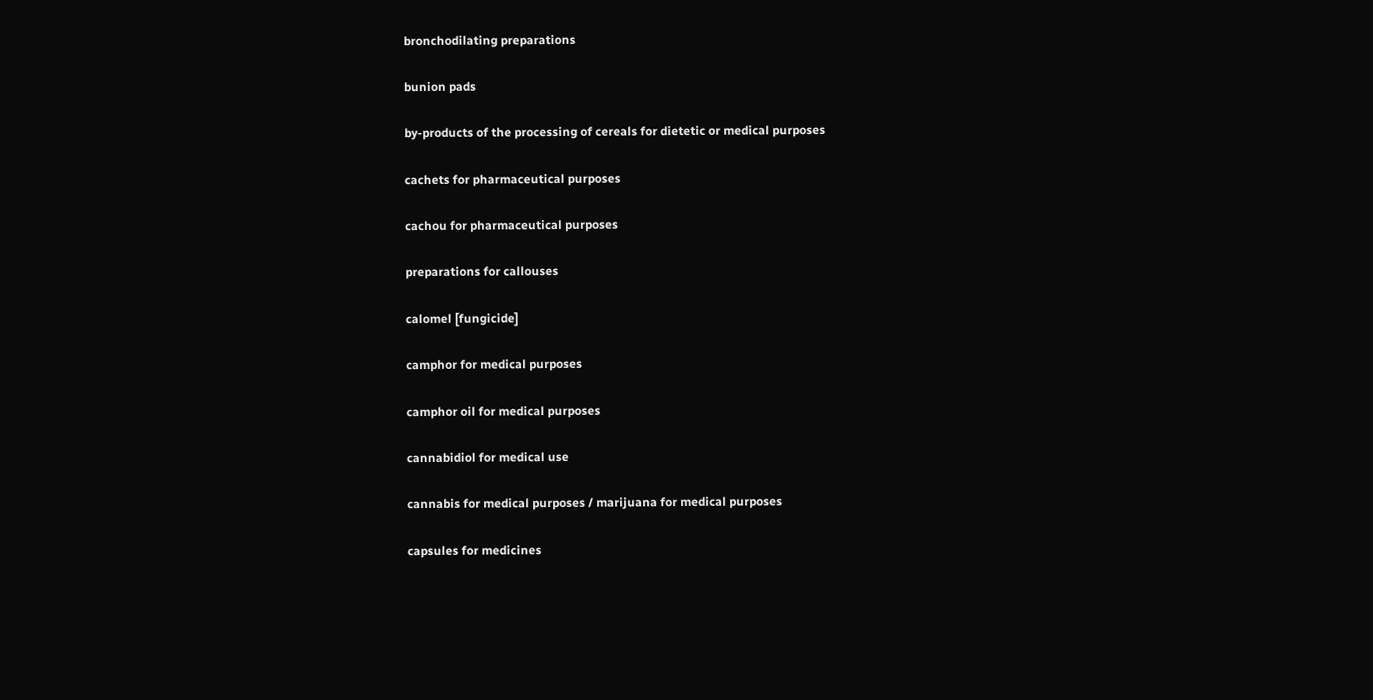bronchodilating preparations

bunion pads

by-products of the processing of cereals for dietetic or medical purposes

cachets for pharmaceutical purposes

cachou for pharmaceutical purposes

preparations for callouses

calomel [fungicide]

camphor for medical purposes

camphor oil for medical purposes

cannabidiol for medical use

cannabis for medical purposes / marijuana for medical purposes

capsules for medicines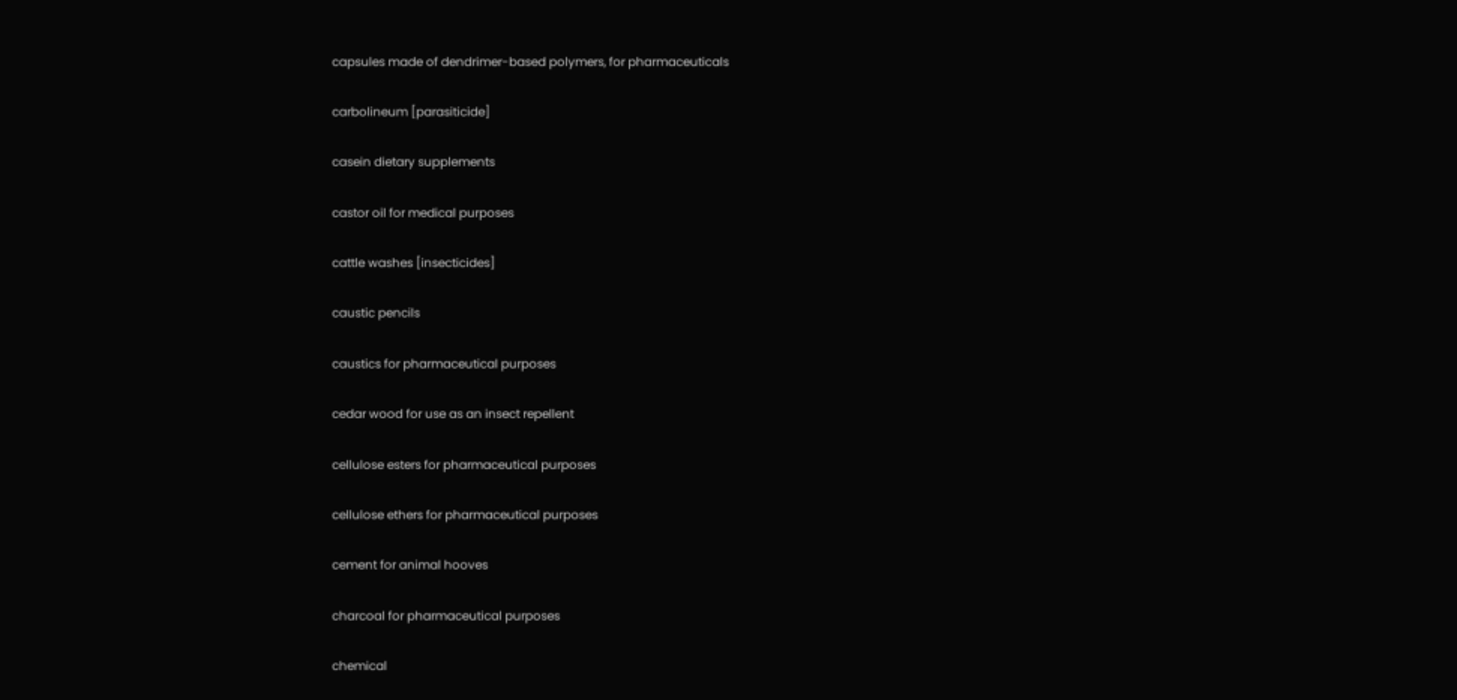capsules made of dendrimer-based polymers, for pharmaceuticals

carbolineum [parasiticide]

casein dietary supplements

castor oil for medical purposes

cattle washes [insecticides]

caustic pencils

caustics for pharmaceutical purposes

cedar wood for use as an insect repellent

cellulose esters for pharmaceutical purposes

cellulose ethers for pharmaceutical purposes

cement for animal hooves

charcoal for pharmaceutical purposes

chemical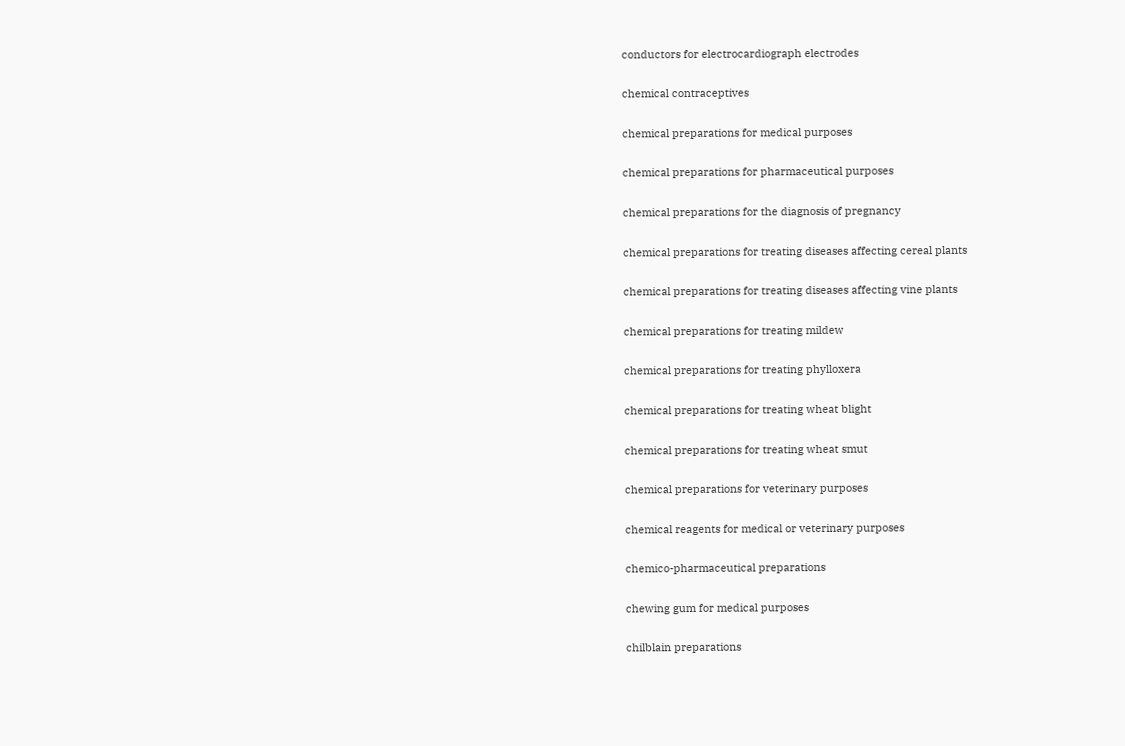conductors for electrocardiograph electrodes

chemical contraceptives

chemical preparations for medical purposes

chemical preparations for pharmaceutical purposes

chemical preparations for the diagnosis of pregnancy

chemical preparations for treating diseases affecting cereal plants

chemical preparations for treating diseases affecting vine plants

chemical preparations for treating mildew

chemical preparations for treating phylloxera

chemical preparations for treating wheat blight

chemical preparations for treating wheat smut

chemical preparations for veterinary purposes

chemical reagents for medical or veterinary purposes

chemico-pharmaceutical preparations

chewing gum for medical purposes

chilblain preparations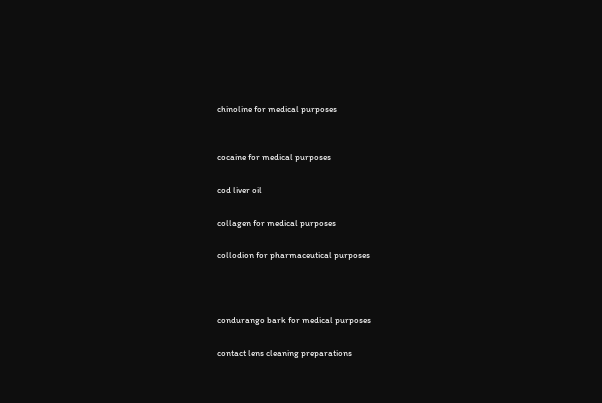chinoline for medical purposes


cocaine for medical purposes

cod liver oil

collagen for medical purposes

collodion for pharmaceutical purposes



condurango bark for medical purposes

contact lens cleaning preparations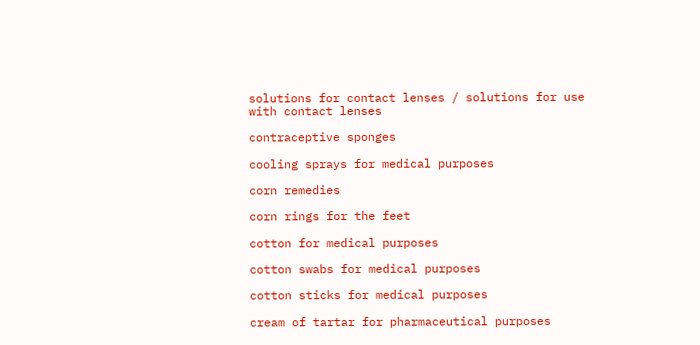solutions for contact lenses / solutions for use with contact lenses

contraceptive sponges

cooling sprays for medical purposes

corn remedies

corn rings for the feet

cotton for medical purposes

cotton swabs for medical purposes

cotton sticks for medical purposes

cream of tartar for pharmaceutical purposes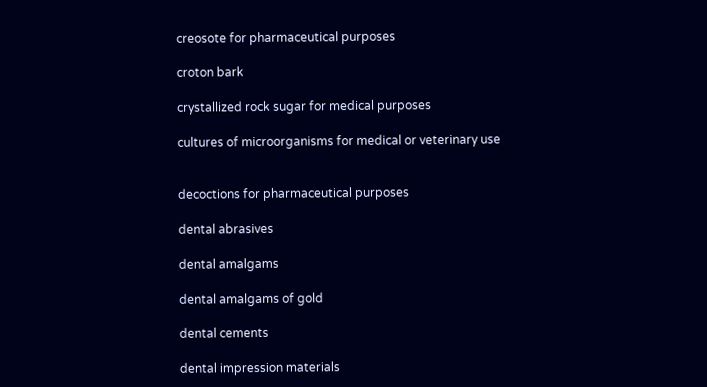creosote for pharmaceutical purposes

croton bark

crystallized rock sugar for medical purposes

cultures of microorganisms for medical or veterinary use


decoctions for pharmaceutical purposes

dental abrasives

dental amalgams

dental amalgams of gold

dental cements

dental impression materials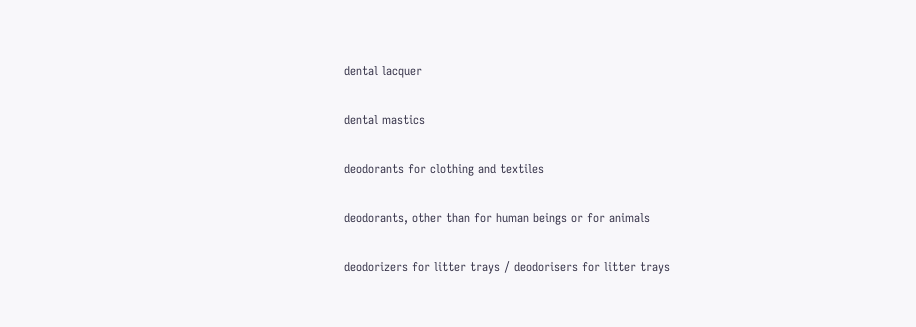dental lacquer

dental mastics

deodorants for clothing and textiles

deodorants, other than for human beings or for animals

deodorizers for litter trays / deodorisers for litter trays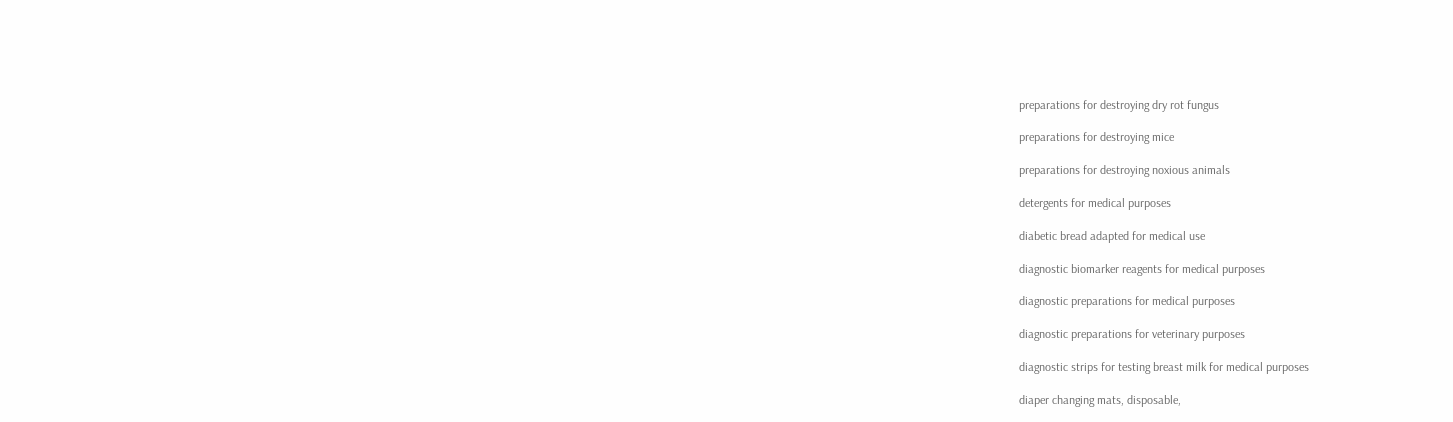preparations for destroying dry rot fungus

preparations for destroying mice

preparations for destroying noxious animals

detergents for medical purposes

diabetic bread adapted for medical use

diagnostic biomarker reagents for medical purposes

diagnostic preparations for medical purposes

diagnostic preparations for veterinary purposes

diagnostic strips for testing breast milk for medical purposes

diaper changing mats, disposable,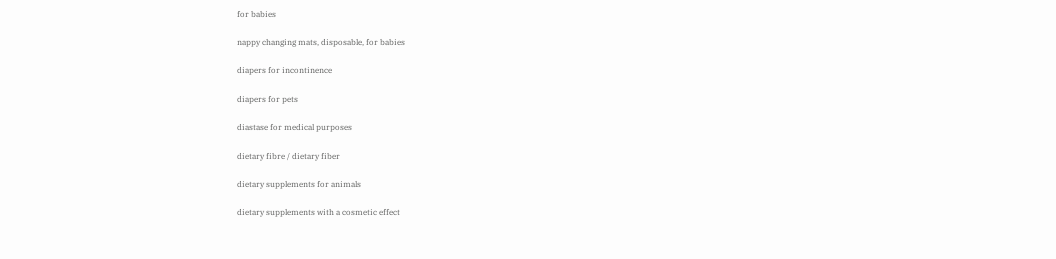for babies

nappy changing mats, disposable, for babies

diapers for incontinence

diapers for pets

diastase for medical purposes

dietary fibre / dietary fiber

dietary supplements for animals

dietary supplements with a cosmetic effect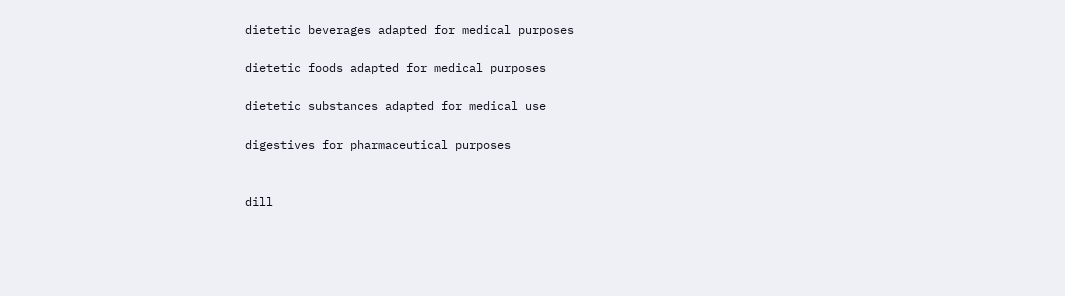dietetic beverages adapted for medical purposes

dietetic foods adapted for medical purposes

dietetic substances adapted for medical use

digestives for pharmaceutical purposes


dill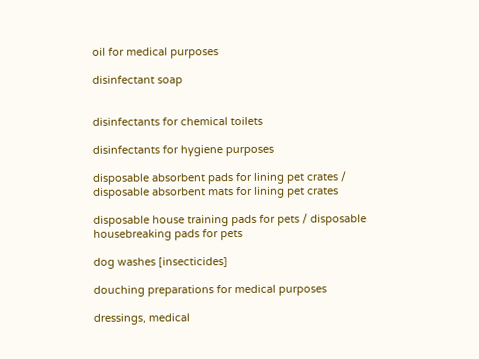oil for medical purposes

disinfectant soap


disinfectants for chemical toilets

disinfectants for hygiene purposes

disposable absorbent pads for lining pet crates / disposable absorbent mats for lining pet crates

disposable house training pads for pets / disposable housebreaking pads for pets

dog washes [insecticides]

douching preparations for medical purposes

dressings, medical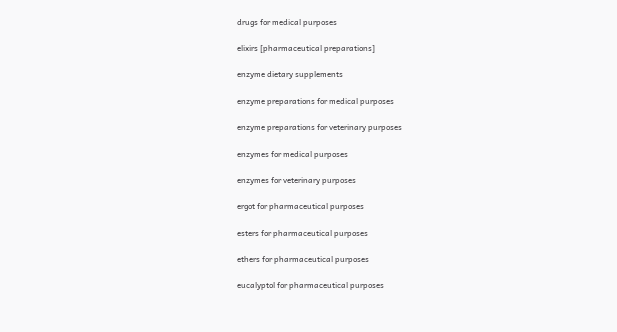drugs for medical purposes

elixirs [pharmaceutical preparations]

enzyme dietary supplements

enzyme preparations for medical purposes

enzyme preparations for veterinary purposes

enzymes for medical purposes

enzymes for veterinary purposes

ergot for pharmaceutical purposes

esters for pharmaceutical purposes

ethers for pharmaceutical purposes

eucalyptol for pharmaceutical purposes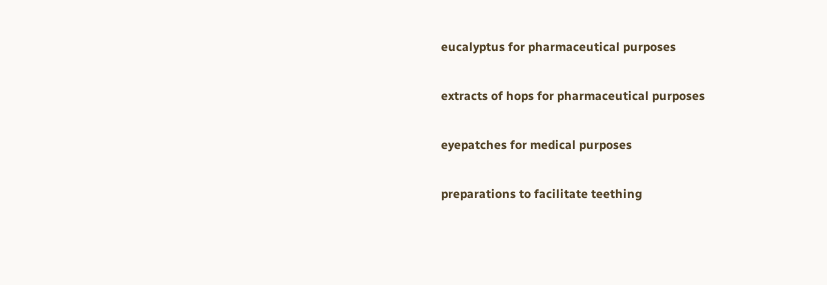eucalyptus for pharmaceutical purposes

extracts of hops for pharmaceutical purposes

eyepatches for medical purposes

preparations to facilitate teething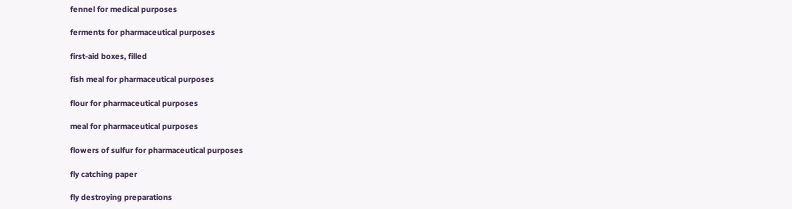fennel for medical purposes

ferments for pharmaceutical purposes

first-aid boxes, filled

fish meal for pharmaceutical purposes

flour for pharmaceutical purposes

meal for pharmaceutical purposes

flowers of sulfur for pharmaceutical purposes

fly catching paper

fly destroying preparations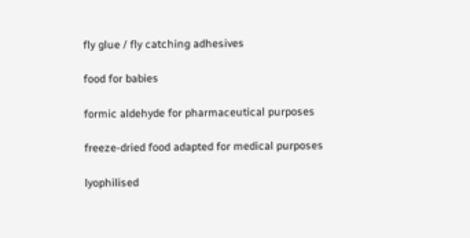fly glue / fly catching adhesives

food for babies

formic aldehyde for pharmaceutical purposes

freeze-dried food adapted for medical purposes

lyophilised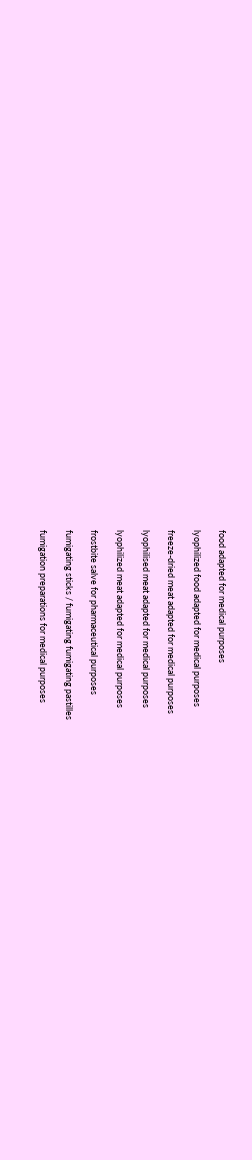food adapted for medical purposes

lyophilized food adapted for medical purposes

freeze-dried meat adapted for medical purposes

lyophilised meat adapted for medical purposes

lyophilized meat adapted for medical purposes

frostbite salve for pharmaceutical purposes

fumigating sticks / fumigating fumigating pastilles

fumigation preparations for medical purposes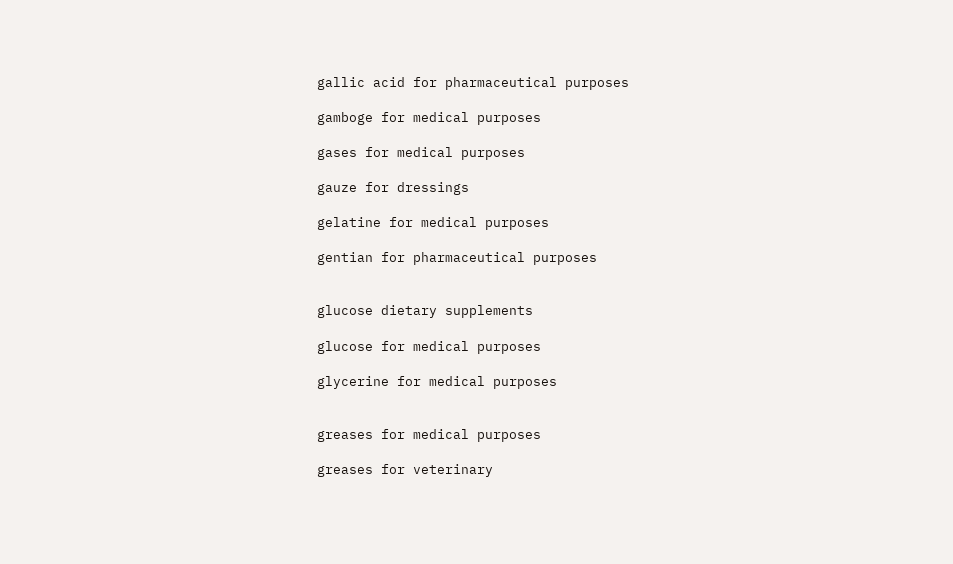gallic acid for pharmaceutical purposes

gamboge for medical purposes

gases for medical purposes

gauze for dressings

gelatine for medical purposes

gentian for pharmaceutical purposes


glucose dietary supplements

glucose for medical purposes

glycerine for medical purposes


greases for medical purposes

greases for veterinary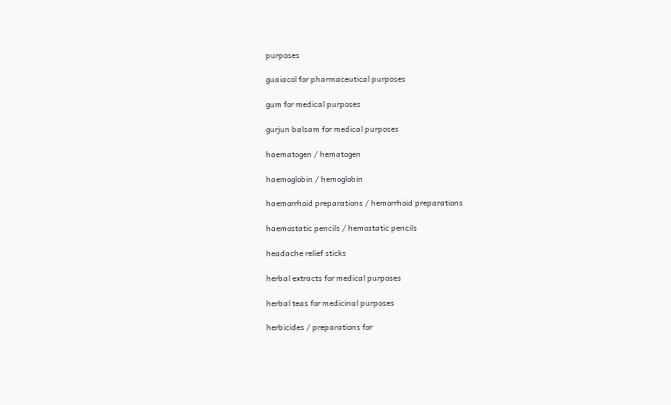purposes

guaiacol for pharmaceutical purposes

gum for medical purposes

gurjun balsam for medical purposes

haematogen / hematogen

haemoglobin / hemoglobin

haemorrhoid preparations / hemorrhoid preparations

haemostatic pencils / hemostatic pencils

headache relief sticks

herbal extracts for medical purposes

herbal teas for medicinal purposes

herbicides / preparations for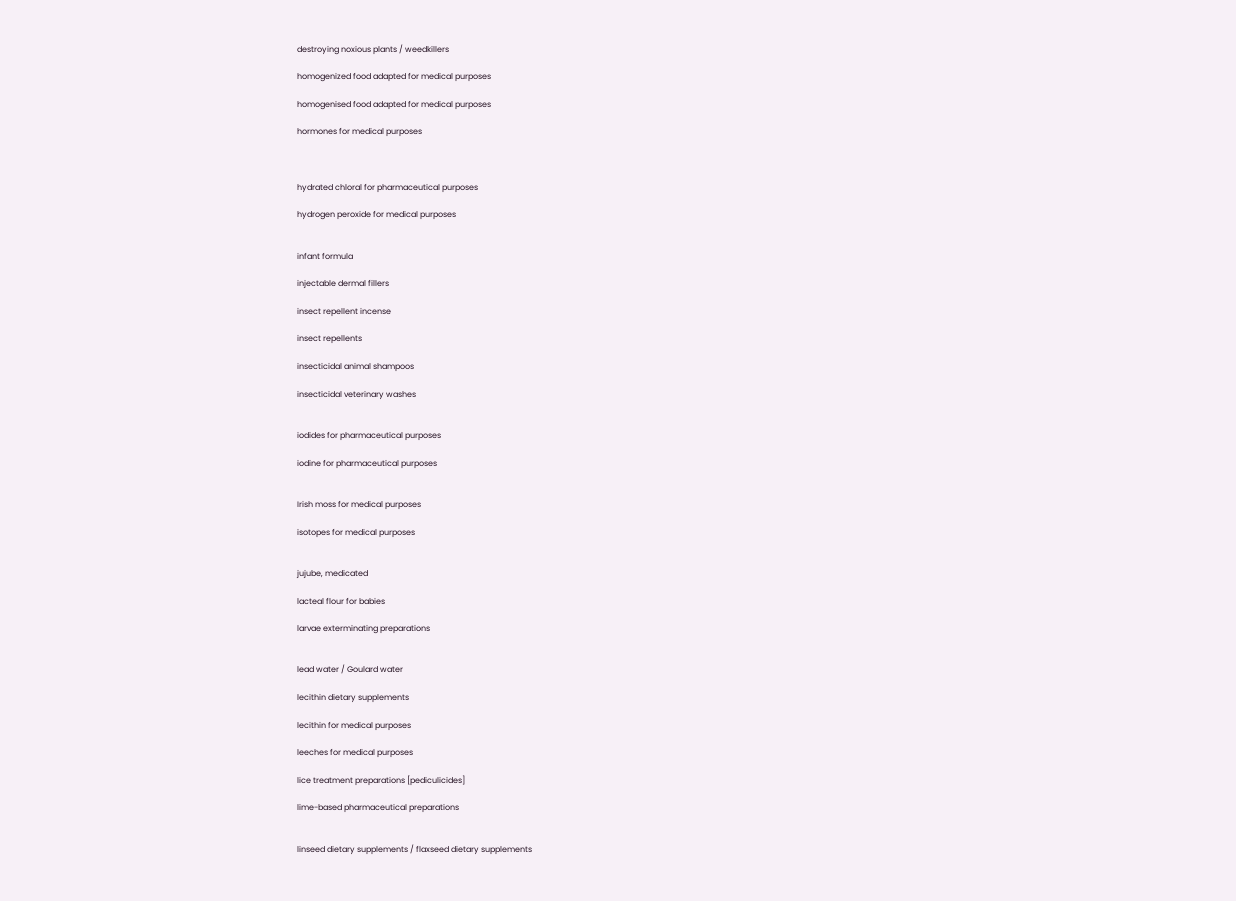destroying noxious plants / weedkillers

homogenized food adapted for medical purposes

homogenised food adapted for medical purposes

hormones for medical purposes



hydrated chloral for pharmaceutical purposes

hydrogen peroxide for medical purposes


infant formula

injectable dermal fillers

insect repellent incense

insect repellents

insecticidal animal shampoos

insecticidal veterinary washes


iodides for pharmaceutical purposes

iodine for pharmaceutical purposes


Irish moss for medical purposes

isotopes for medical purposes


jujube, medicated

lacteal flour for babies

larvae exterminating preparations


lead water / Goulard water

lecithin dietary supplements

lecithin for medical purposes

leeches for medical purposes

lice treatment preparations [pediculicides]

lime-based pharmaceutical preparations


linseed dietary supplements / flaxseed dietary supplements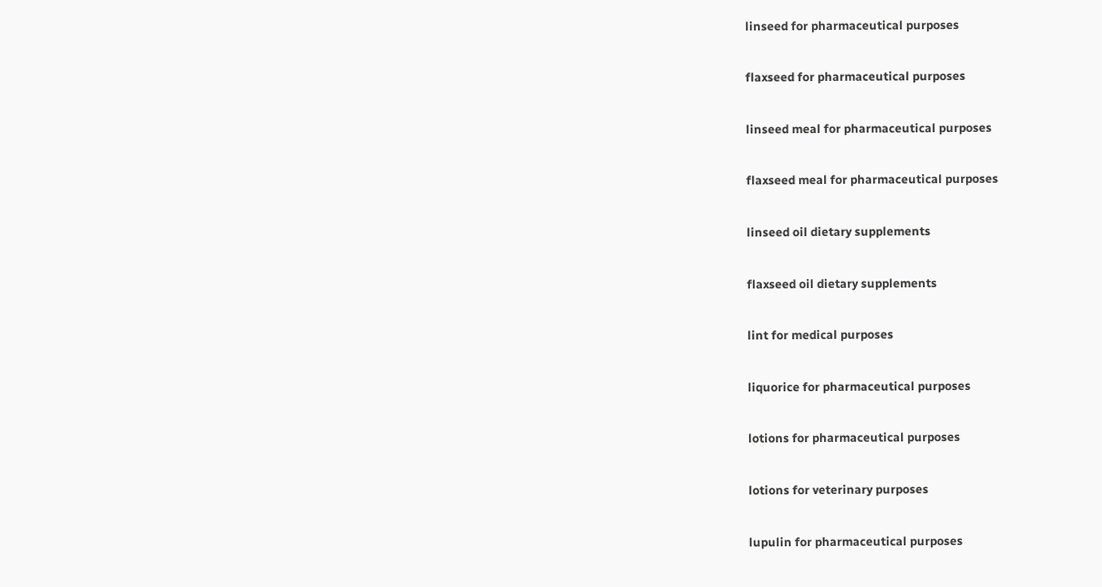linseed for pharmaceutical purposes

flaxseed for pharmaceutical purposes

linseed meal for pharmaceutical purposes

flaxseed meal for pharmaceutical purposes

linseed oil dietary supplements

flaxseed oil dietary supplements

lint for medical purposes

liquorice for pharmaceutical purposes

lotions for pharmaceutical purposes

lotions for veterinary purposes

lupulin for pharmaceutical purposes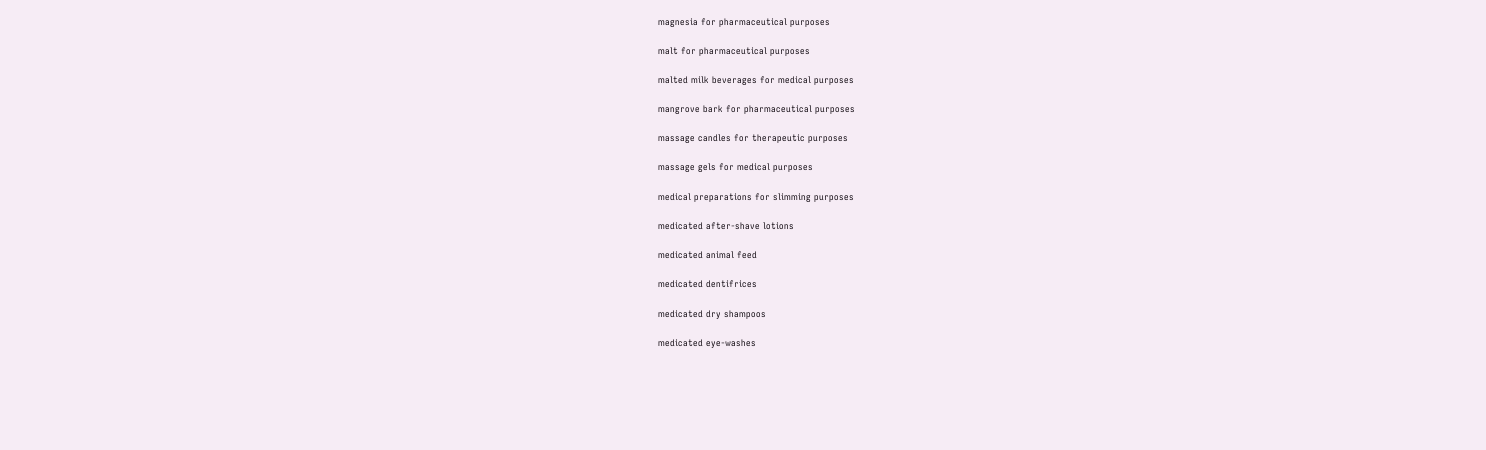magnesia for pharmaceutical purposes

malt for pharmaceutical purposes

malted milk beverages for medical purposes

mangrove bark for pharmaceutical purposes

massage candles for therapeutic purposes

massage gels for medical purposes

medical preparations for slimming purposes

medicated after-shave lotions

medicated animal feed

medicated dentifrices

medicated dry shampoos

medicated eye-washes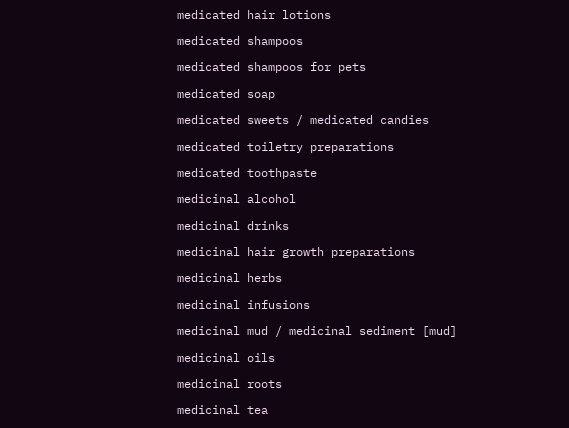medicated hair lotions

medicated shampoos

medicated shampoos for pets

medicated soap

medicated sweets / medicated candies

medicated toiletry preparations

medicated toothpaste

medicinal alcohol

medicinal drinks

medicinal hair growth preparations

medicinal herbs

medicinal infusions

medicinal mud / medicinal sediment [mud]

medicinal oils

medicinal roots

medicinal tea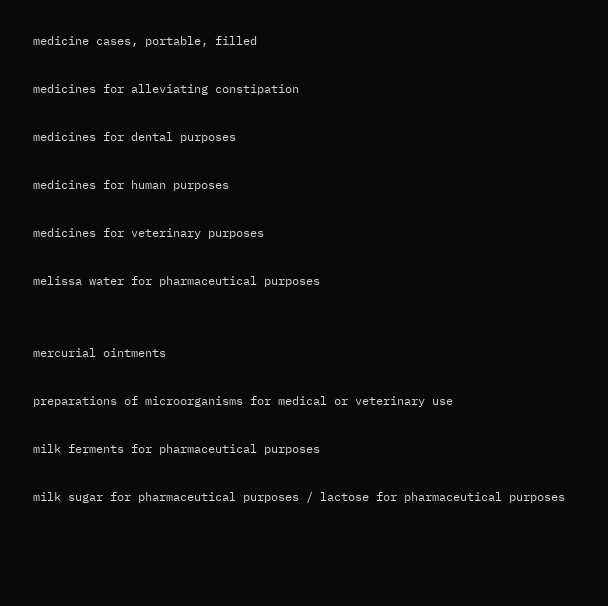medicine cases, portable, filled

medicines for alleviating constipation

medicines for dental purposes

medicines for human purposes

medicines for veterinary purposes

melissa water for pharmaceutical purposes


mercurial ointments

preparations of microorganisms for medical or veterinary use

milk ferments for pharmaceutical purposes

milk sugar for pharmaceutical purposes / lactose for pharmaceutical purposes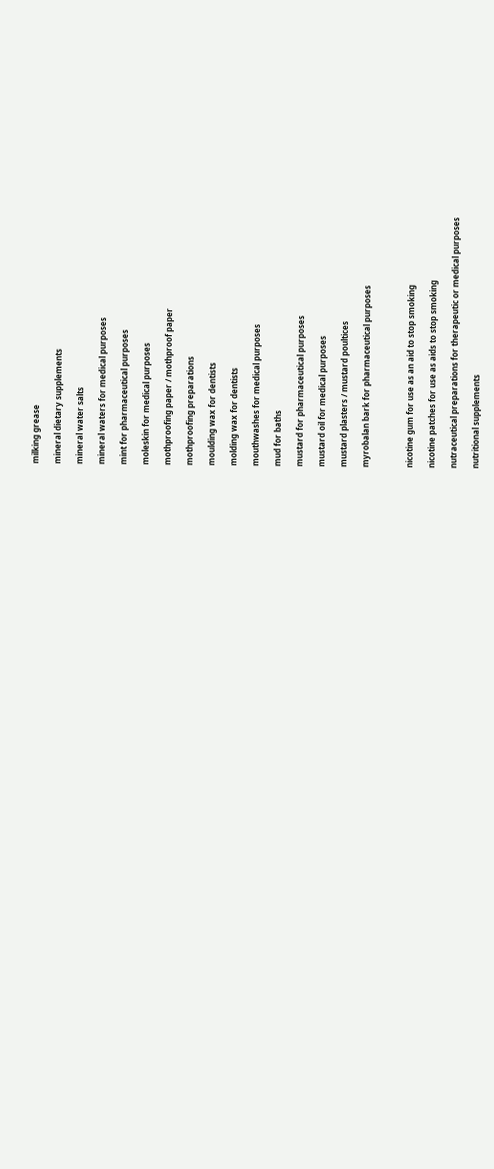milking grease

mineral dietary supplements

mineral water salts

mineral waters for medical purposes

mint for pharmaceutical purposes

moleskin for medical purposes

mothproofing paper / mothproof paper

mothproofing preparations

moulding wax for dentists

molding wax for dentists

mouthwashes for medical purposes

mud for baths

mustard for pharmaceutical purposes

mustard oil for medical purposes

mustard plasters / mustard poultices

myrobalan bark for pharmaceutical purposes



nicotine gum for use as an aid to stop smoking

nicotine patches for use as aids to stop smoking

nutraceutical preparations for therapeutic or medical purposes

nutritional supplements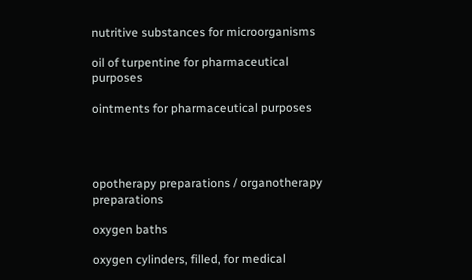nutritive substances for microorganisms

oil of turpentine for pharmaceutical purposes

ointments for pharmaceutical purposes




opotherapy preparations / organotherapy preparations

oxygen baths

oxygen cylinders, filled, for medical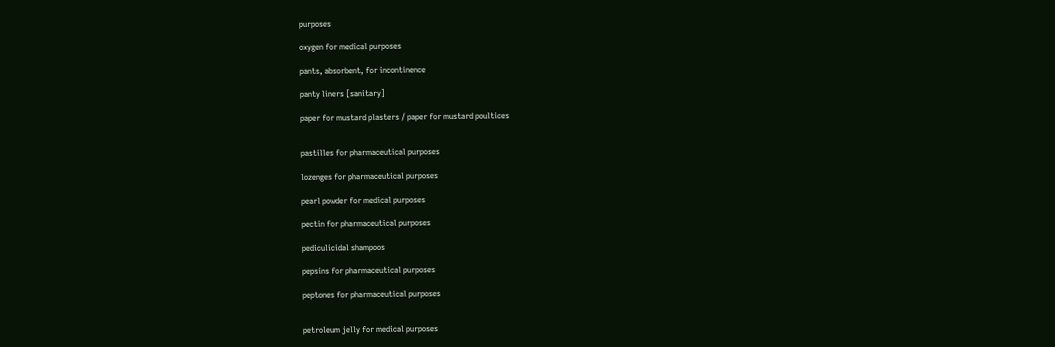purposes

oxygen for medical purposes

pants, absorbent, for incontinence

panty liners [sanitary]

paper for mustard plasters / paper for mustard poultices


pastilles for pharmaceutical purposes

lozenges for pharmaceutical purposes

pearl powder for medical purposes

pectin for pharmaceutical purposes

pediculicidal shampoos

pepsins for pharmaceutical purposes

peptones for pharmaceutical purposes


petroleum jelly for medical purposes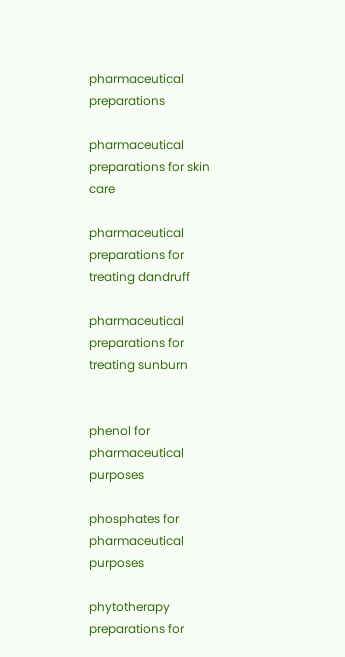pharmaceutical preparations

pharmaceutical preparations for skin care

pharmaceutical preparations for treating dandruff

pharmaceutical preparations for treating sunburn


phenol for pharmaceutical purposes

phosphates for pharmaceutical purposes

phytotherapy preparations for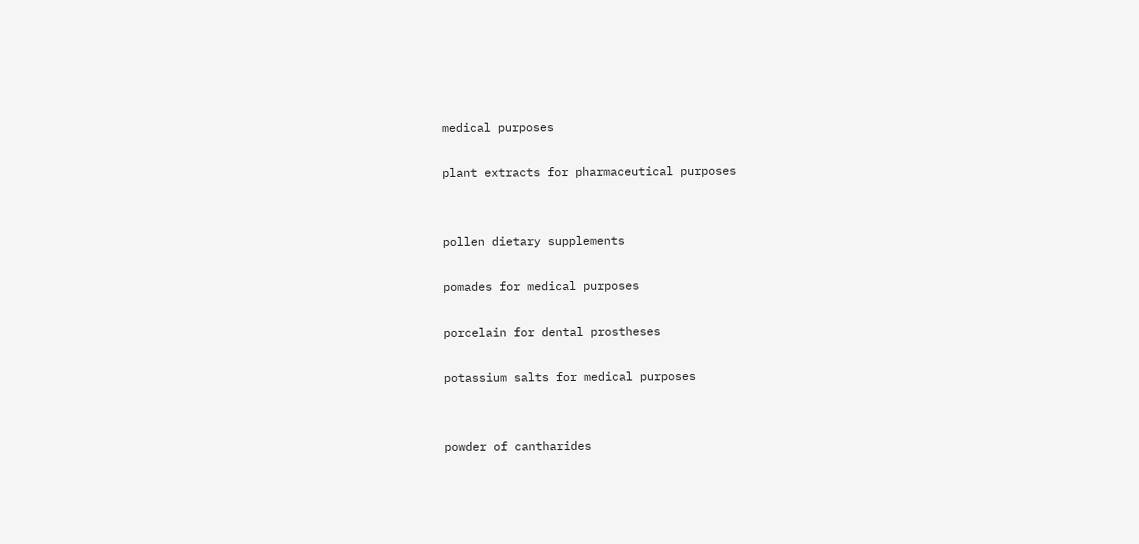medical purposes

plant extracts for pharmaceutical purposes


pollen dietary supplements

pomades for medical purposes

porcelain for dental prostheses

potassium salts for medical purposes


powder of cantharides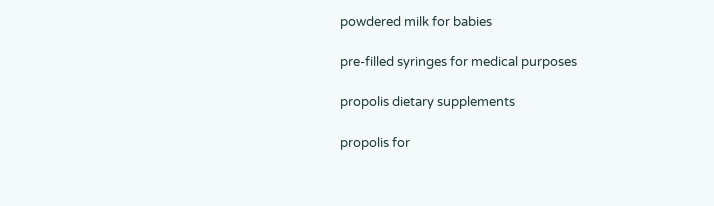powdered milk for babies

pre-filled syringes for medical purposes

propolis dietary supplements

propolis for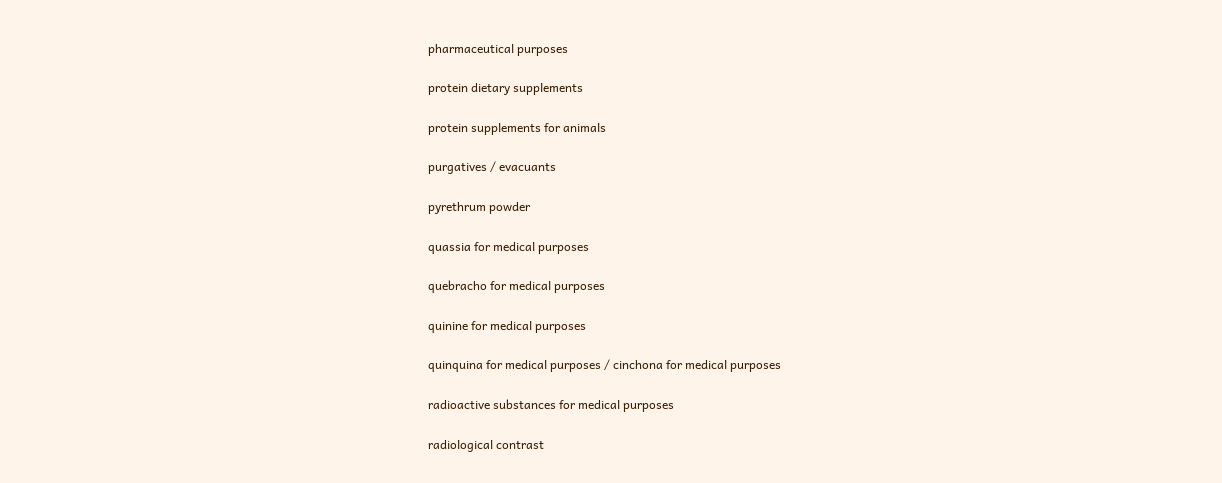pharmaceutical purposes

protein dietary supplements

protein supplements for animals

purgatives / evacuants

pyrethrum powder

quassia for medical purposes

quebracho for medical purposes

quinine for medical purposes

quinquina for medical purposes / cinchona for medical purposes

radioactive substances for medical purposes

radiological contrast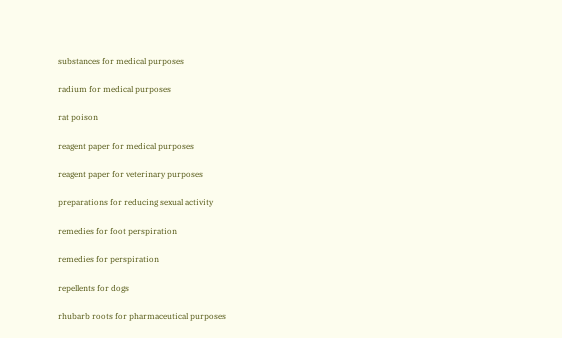substances for medical purposes

radium for medical purposes

rat poison

reagent paper for medical purposes

reagent paper for veterinary purposes

preparations for reducing sexual activity

remedies for foot perspiration

remedies for perspiration

repellents for dogs

rhubarb roots for pharmaceutical purposes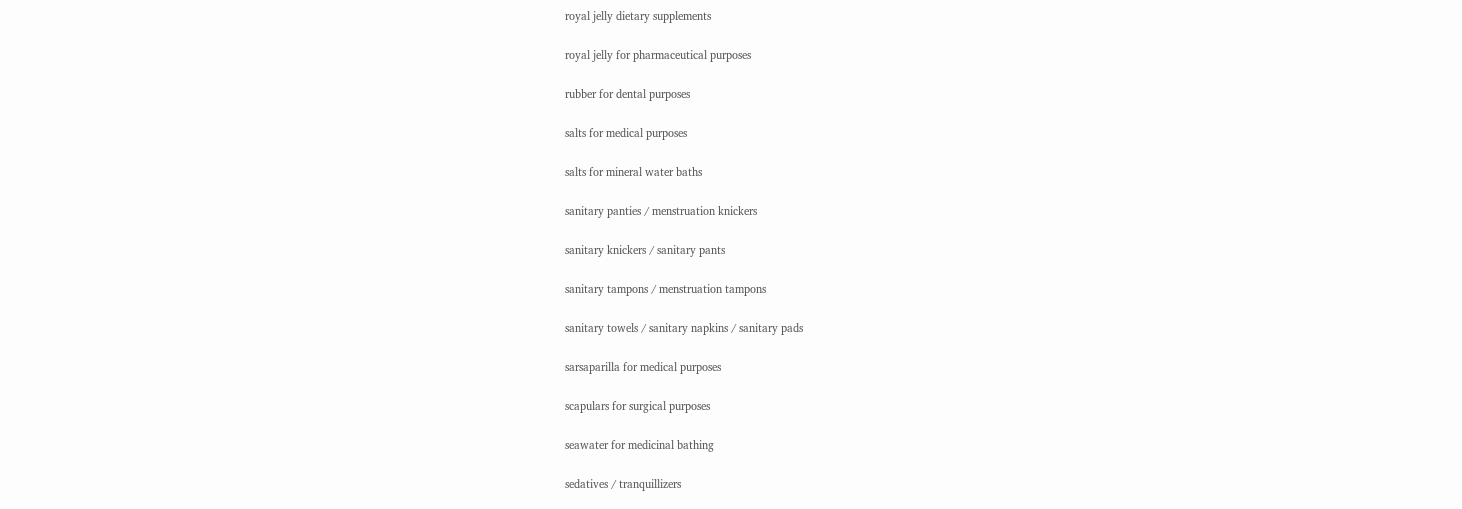royal jelly dietary supplements

royal jelly for pharmaceutical purposes

rubber for dental purposes

salts for medical purposes

salts for mineral water baths

sanitary panties / menstruation knickers

sanitary knickers / sanitary pants

sanitary tampons / menstruation tampons

sanitary towels / sanitary napkins / sanitary pads

sarsaparilla for medical purposes

scapulars for surgical purposes

seawater for medicinal bathing

sedatives / tranquillizers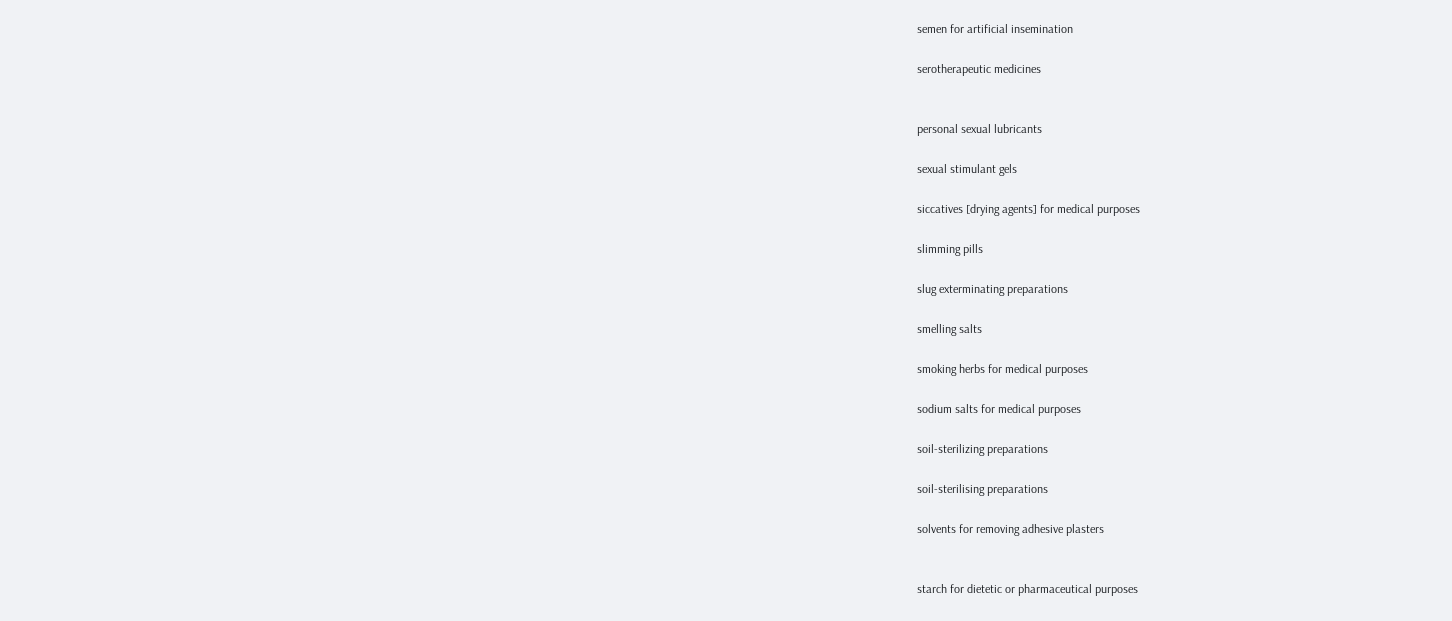semen for artificial insemination

serotherapeutic medicines


personal sexual lubricants

sexual stimulant gels

siccatives [drying agents] for medical purposes

slimming pills

slug exterminating preparations

smelling salts

smoking herbs for medical purposes

sodium salts for medical purposes

soil-sterilizing preparations

soil-sterilising preparations

solvents for removing adhesive plasters


starch for dietetic or pharmaceutical purposes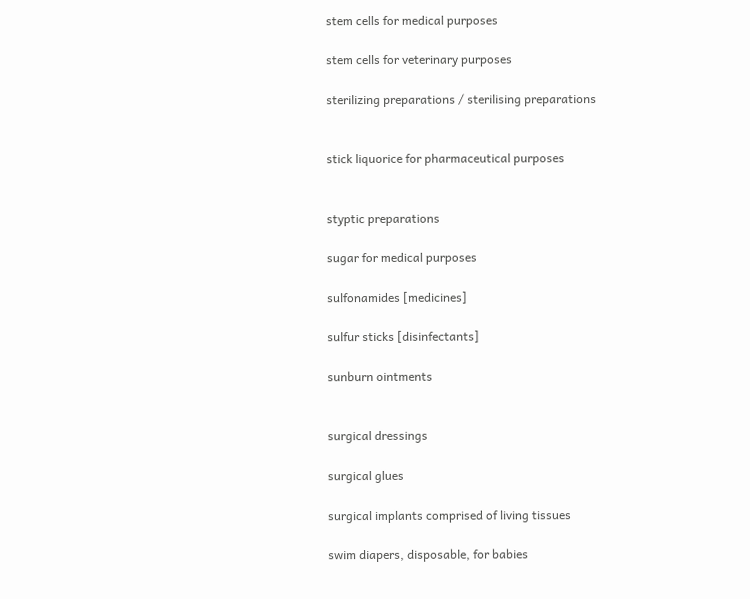stem cells for medical purposes

stem cells for veterinary purposes

sterilizing preparations / sterilising preparations


stick liquorice for pharmaceutical purposes


styptic preparations

sugar for medical purposes

sulfonamides [medicines]

sulfur sticks [disinfectants]

sunburn ointments


surgical dressings

surgical glues

surgical implants comprised of living tissues

swim diapers, disposable, for babies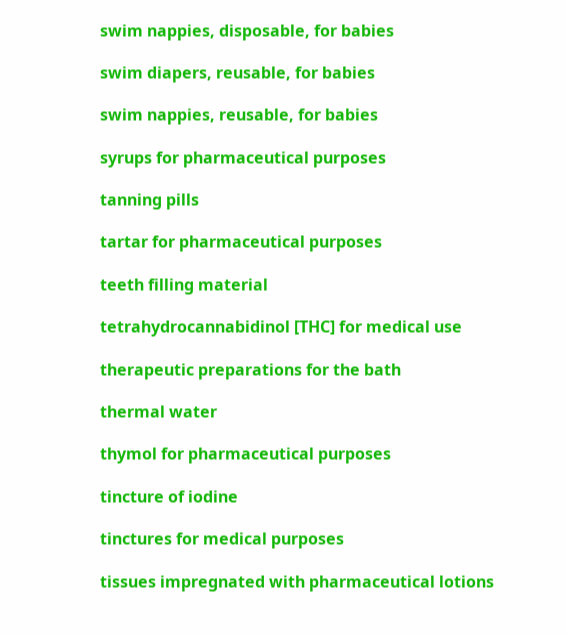swim nappies, disposable, for babies

swim diapers, reusable, for babies

swim nappies, reusable, for babies

syrups for pharmaceutical purposes

tanning pills

tartar for pharmaceutical purposes

teeth filling material

tetrahydrocannabidinol [THC] for medical use

therapeutic preparations for the bath

thermal water

thymol for pharmaceutical purposes

tincture of iodine

tinctures for medical purposes

tissues impregnated with pharmaceutical lotions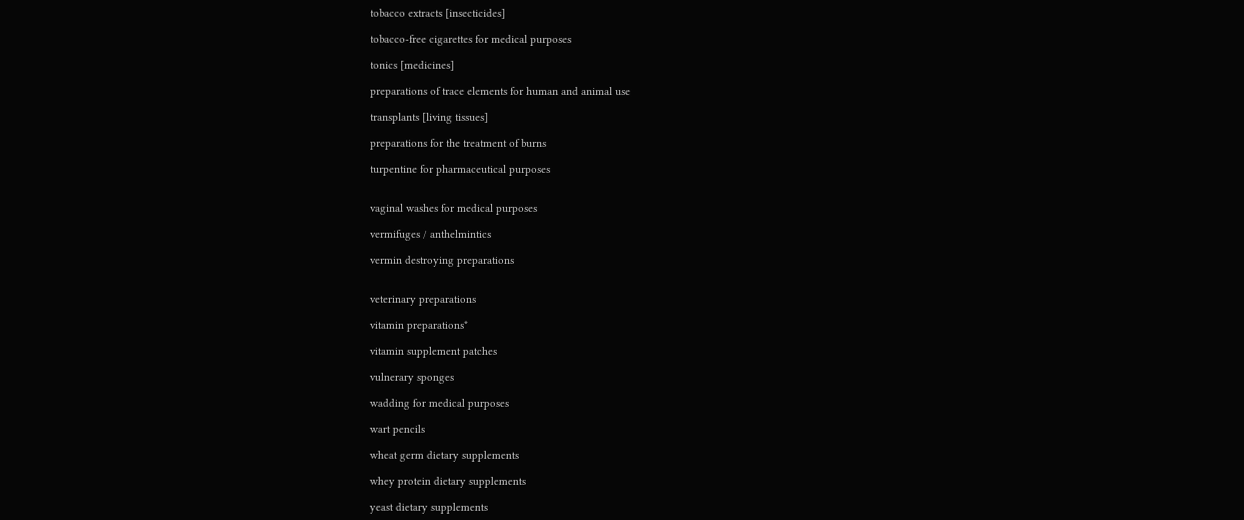tobacco extracts [insecticides]

tobacco-free cigarettes for medical purposes

tonics [medicines]

preparations of trace elements for human and animal use

transplants [living tissues]

preparations for the treatment of burns

turpentine for pharmaceutical purposes


vaginal washes for medical purposes

vermifuges / anthelmintics

vermin destroying preparations


veterinary preparations

vitamin preparations*

vitamin supplement patches

vulnerary sponges

wadding for medical purposes

wart pencils

wheat germ dietary supplements

whey protein dietary supplements

yeast dietary supplements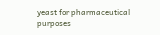yeast for pharmaceutical purposes